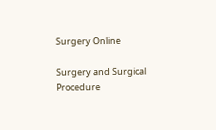Surgery Online

Surgery and Surgical Procedure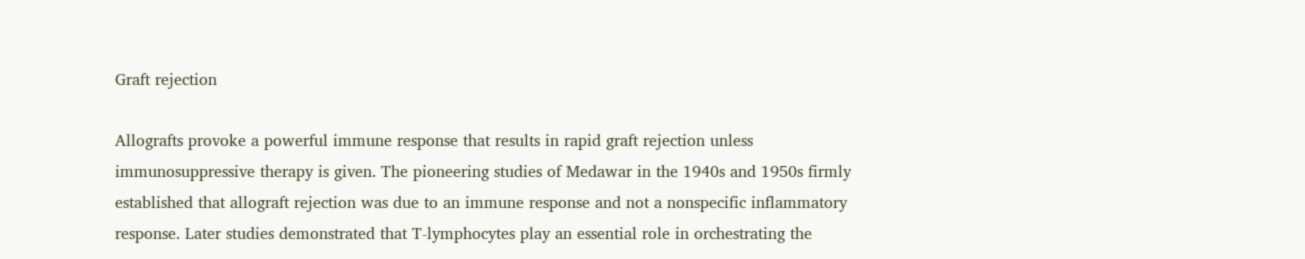Graft rejection

Allografts provoke a powerful immune response that results in rapid graft rejection unless immunosuppressive therapy is given. The pioneering studies of Medawar in the 1940s and 1950s firmly established that allograft rejection was due to an immune response and not a nonspecific inflammatory response. Later studies demonstrated that T-lymphocytes play an essential role in orchestrating the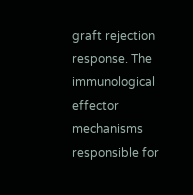graft rejection response. The immunological effector mechanisms responsible for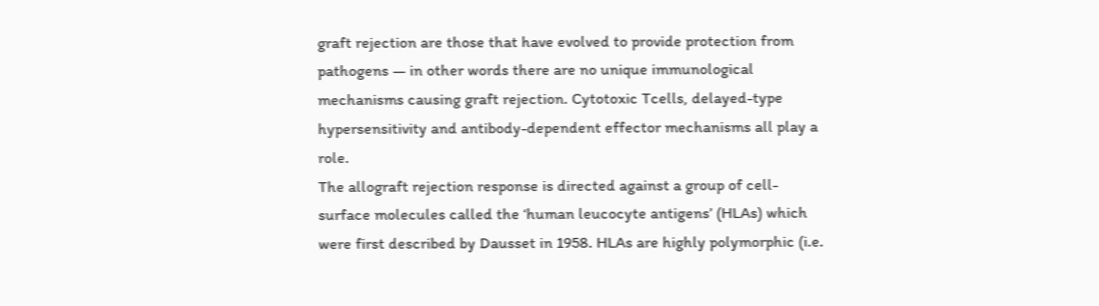graft rejection are those that have evolved to provide protection from pathogens — in other words there are no unique immunological mechanisms causing graft rejection. Cytotoxic Tcells, delayed-type hypersensitivity and antibody-dependent effector mechanisms all play a role.
The allograft rejection response is directed against a group of cell-surface molecules called the ‘human leucocyte antigens’ (HLAs) which were first described by Dausset in 1958. HLAs are highly polymorphic (i.e.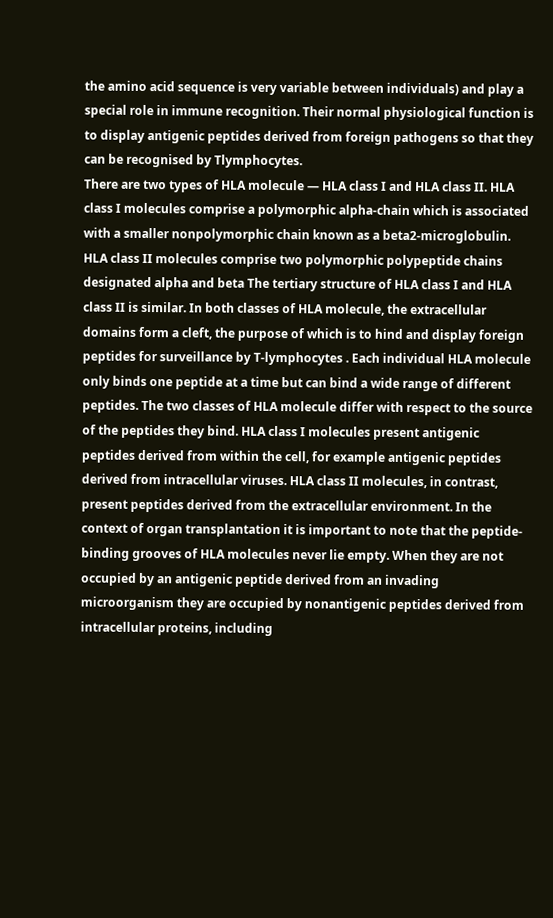the amino acid sequence is very variable between individuals) and play a special role in immune recognition. Their normal physiological function is to display antigenic peptides derived from foreign pathogens so that they can be recognised by Tlymphocytes.
There are two types of HLA molecule — HLA class I and HLA class II. HLA class I molecules comprise a polymorphic alpha-chain which is associated with a smaller nonpolymorphic chain known as a beta2-microglobulin. HLA class II molecules comprise two polymorphic polypeptide chains designated alpha and beta The tertiary structure of HLA class I and HLA class II is similar. In both classes of HLA molecule, the extracellular domains form a cleft, the purpose of which is to hind and display foreign peptides for surveillance by T-lymphocytes . Each individual HLA molecule only binds one peptide at a time but can bind a wide range of different peptides. The two classes of HLA molecule differ with respect to the source of the peptides they bind. HLA class I molecules present antigenic peptides derived from within the cell, for example antigenic peptides derived from intracellular viruses. HLA class II molecules, in contrast, present peptides derived from the extracellular environment. In the context of organ transplantation it is important to note that the peptide-binding grooves of HLA molecules never lie empty. When they are not occupied by an antigenic peptide derived from an invading microorganism they are occupied by nonantigenic peptides derived from intracellular proteins, including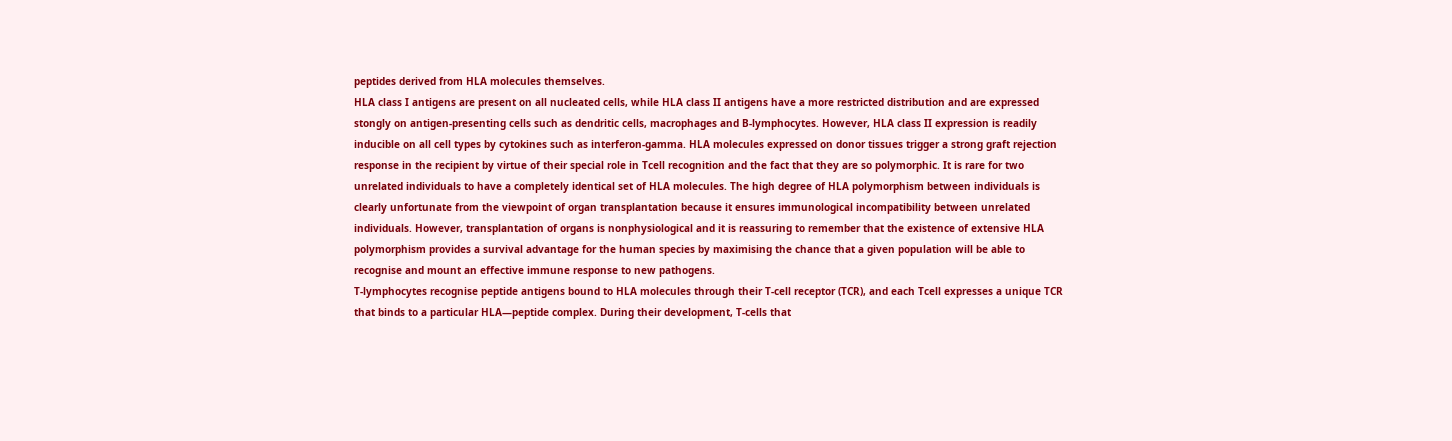peptides derived from HLA molecules themselves.
HLA class I antigens are present on all nucleated cells, while HLA class II antigens have a more restricted distribution and are expressed stongly on antigen-presenting cells such as dendritic cells, macrophages and B-lymphocytes. However, HLA class II expression is readily inducible on all cell types by cytokines such as interferon-gamma. HLA molecules expressed on donor tissues trigger a strong graft rejection response in the recipient by virtue of their special role in Tcell recognition and the fact that they are so polymorphic. It is rare for two unrelated individuals to have a completely identical set of HLA molecules. The high degree of HLA polymorphism between individuals is clearly unfortunate from the viewpoint of organ transplantation because it ensures immunological incompatibility between unrelated individuals. However, transplantation of organs is nonphysiological and it is reassuring to remember that the existence of extensive HLA polymorphism provides a survival advantage for the human species by maximising the chance that a given population will be able to recognise and mount an effective immune response to new pathogens.
T-lymphocytes recognise peptide antigens bound to HLA molecules through their T-cell receptor (TCR), and each Tcell expresses a unique TCR that binds to a particular HLA—peptide complex. During their development, T-cells that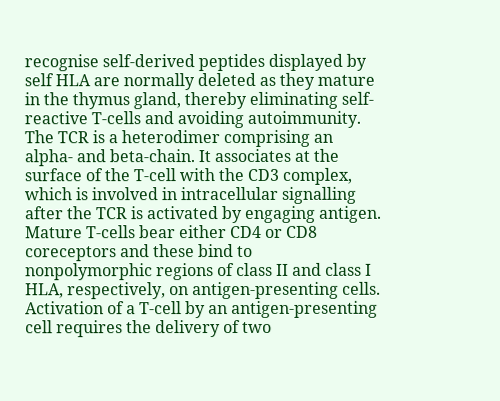recognise self-derived peptides displayed by self HLA are normally deleted as they mature in the thymus gland, thereby eliminating self-reactive T-cells and avoiding autoimmunity.
The TCR is a heterodimer comprising an alpha- and beta-chain. It associates at the surface of the T-cell with the CD3 complex, which is involved in intracellular signalling after the TCR is activated by engaging antigen. Mature T-cells bear either CD4 or CD8 coreceptors and these bind to nonpolymorphic regions of class II and class I HLA, respectively, on antigen-presenting cells. Activation of a T-cell by an antigen-presenting cell requires the delivery of two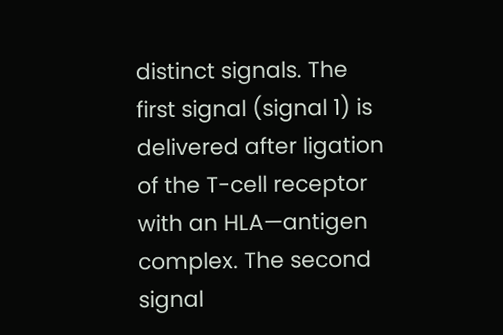distinct signals. The first signal (signal 1) is delivered after ligation of the T-cell receptor with an HLA—antigen complex. The second signal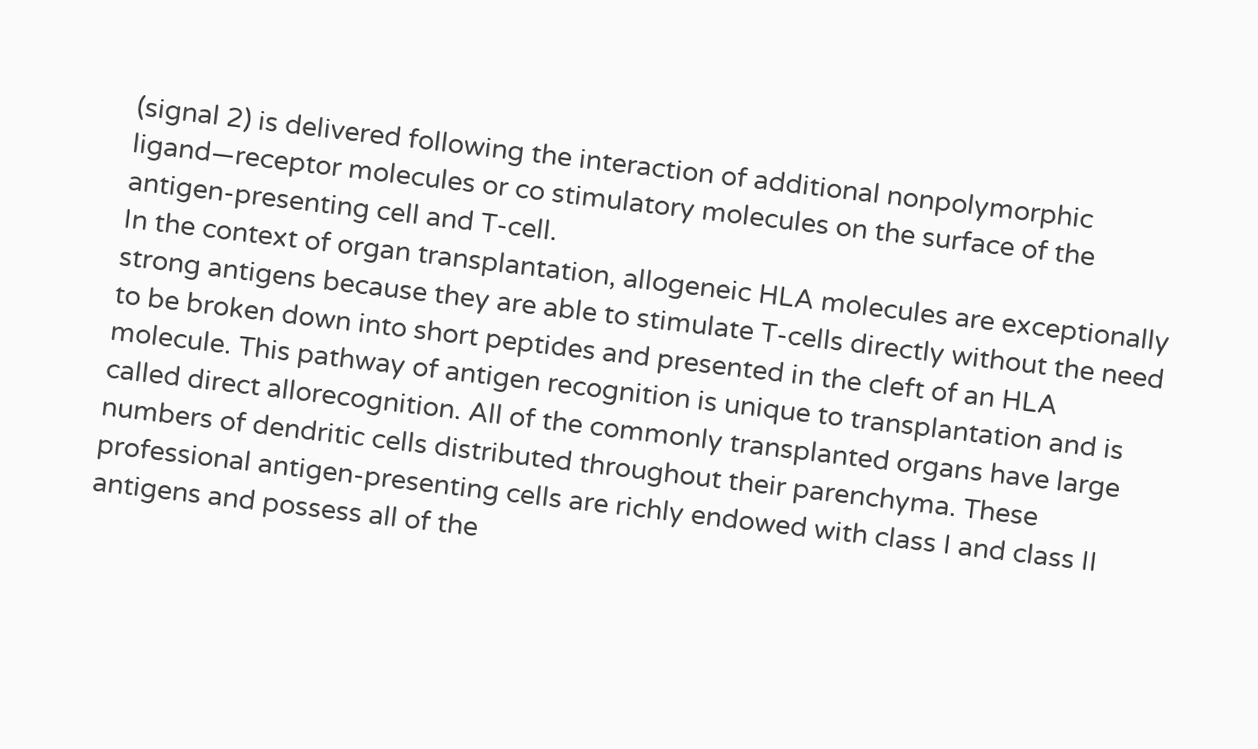(signal 2) is delivered following the interaction of additional nonpolymorphic ligand—receptor molecules or co stimulatory molecules on the surface of the antigen-presenting cell and T-cell.
In the context of organ transplantation, allogeneic HLA molecules are exceptionally strong antigens because they are able to stimulate T-cells directly without the need to be broken down into short peptides and presented in the cleft of an HLA molecule. This pathway of antigen recognition is unique to transplantation and is called direct allorecognition. All of the commonly transplanted organs have large numbers of dendritic cells distributed throughout their parenchyma. These professional antigen-presenting cells are richly endowed with class I and class II antigens and possess all of the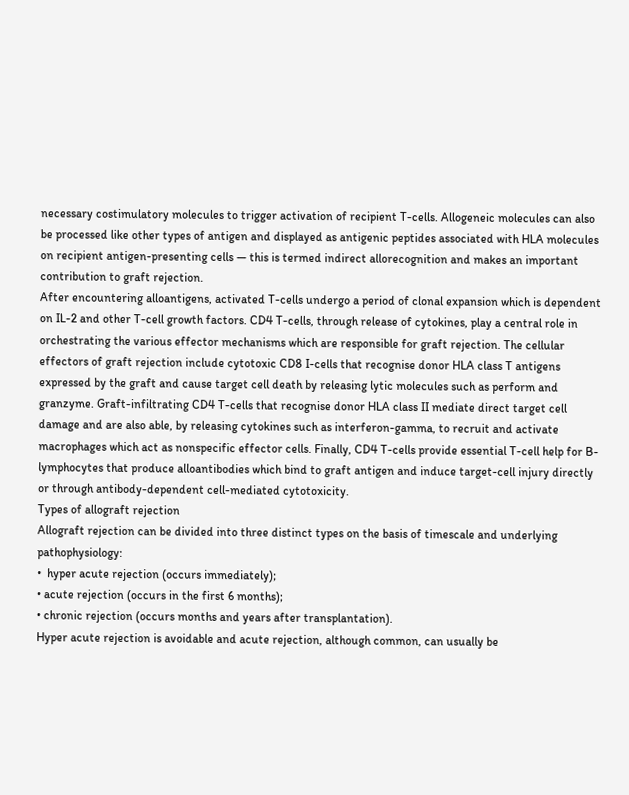necessary costimulatory molecules to trigger activation of recipient T-cells. Allogeneic molecules can also be processed like other types of antigen and displayed as antigenic peptides associated with HLA molecules on recipient antigen-presenting cells — this is termed indirect allorecognition and makes an important contribution to graft rejection.
After encountering alloantigens, activated T-cells undergo a period of clonal expansion which is dependent on IL-2 and other T-cell growth factors. CD4 T-cells, through release of cytokines, play a central role in orchestrating the various effector mechanisms which are responsible for graft rejection. The cellular effectors of graft rejection include cytotoxic CD8 I-cells that recognise donor HLA class T antigens expressed by the graft and cause target cell death by releasing lytic molecules such as perform and granzyme. Graft-infiltrating CD4 T-cells that recognise donor HLA class II mediate direct target cell damage and are also able, by releasing cytokines such as interferon-gamma, to recruit and activate macrophages which act as nonspecific effector cells. Finally, CD4 T-cells provide essential T-cell help for B-lymphocytes that produce alloantibodies which bind to graft antigen and induce target-cell injury directly or through antibody-dependent cell-mediated cytotoxicity.
Types of allograft rejection
Allograft rejection can be divided into three distinct types on the basis of timescale and underlying pathophysiology:
•  hyper acute rejection (occurs immediately);
• acute rejection (occurs in the first 6 months);
• chronic rejection (occurs months and years after transplantation).
Hyper acute rejection is avoidable and acute rejection, although common, can usually be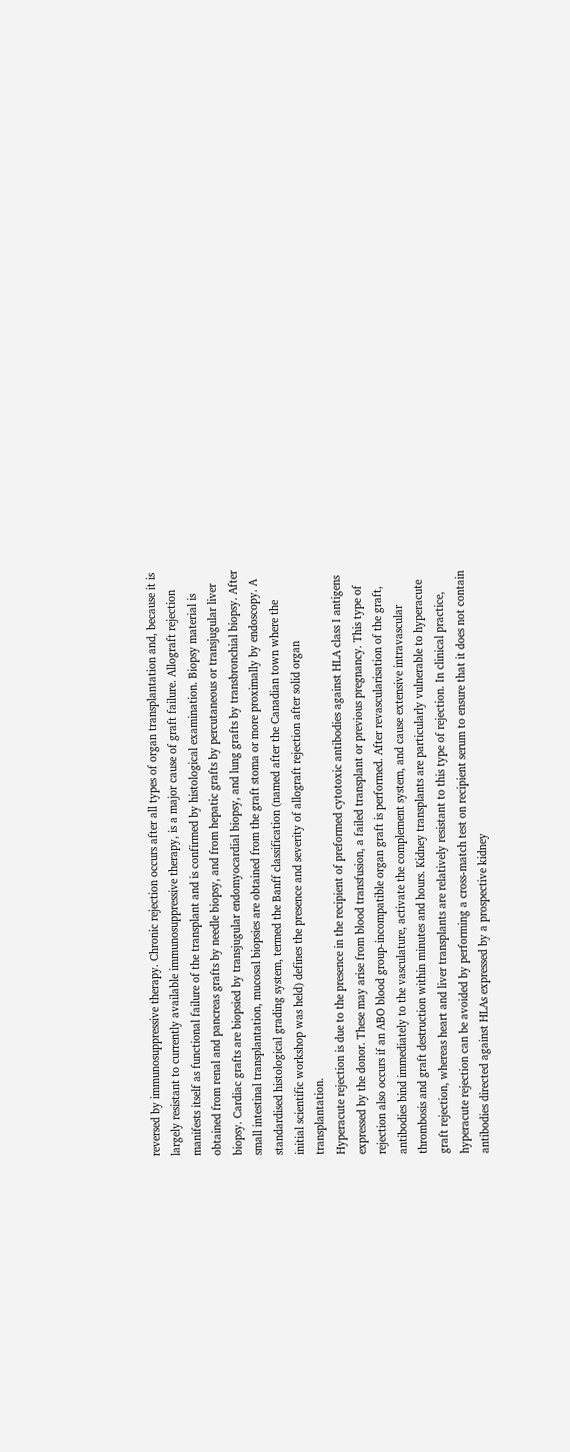reversed by immunosuppressive therapy. Chronic rejection occurs after all types of organ transplantation and, because it is largely resistant to currently available immunosuppressive therapy, is a major cause of graft failure. Allograft rejection manifests itself as functional failure of the transplant and is confirmed by histological examination. Biopsy material is obtained from renal and pancreas grafts by needle biopsy, and from hepatic grafts by percutaneous or transjugular liver biopsy. Cardiac grafts are biopsied by transjugular endomyocardial biopsy, and lung grafts by transbronchial biopsy. After small intestinal transplantation, mucosal biopsies are obtained from the graft stoma or more proximally by endoscopy. A standardised histological grading system, termed the Banff classification (named after the Canadian town where the initial scientific workshop was held) defines the presence and severity of allograft rejection after solid organ transplantation.
Hyperacute rejection is due to the presence in the recipient of preformed cytotoxic antibodies against HLA class I antigens expressed by the donor. These may arise from blood transfusion, a failed transplant or previous pregnancy. This type of rejection also occurs if an ABO blood group-incompatible organ graft is performed. After revascularisation of the graft, antibodies bind immediately to the vasculature, activate the complement system, and cause extensive intravascular thrombosis and graft destruction within minutes and hours. Kidney transplants are particularly vulnerable to hyperacute graft rejection, whereas heart and liver transplants are relatively resistant to this type of rejection. In clinical practice, hyperacute rejection can be avoided by performing a cross-match test on recipient serum to ensure that it does not contain antibodies directed against HLAs expressed by a prospective kidney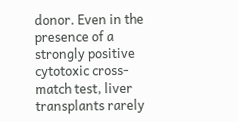donor. Even in the presence of a strongly positive cytotoxic cross-match test, liver transplants rarely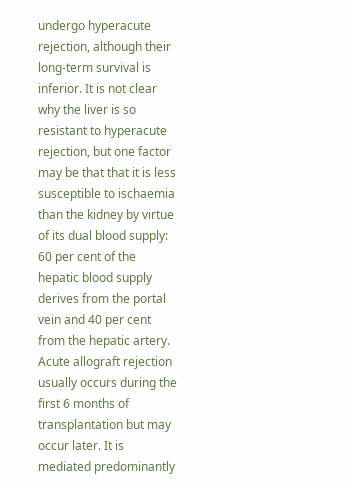undergo hyperacute rejection, although their long-term survival is inferior. It is not clear why the liver is so resistant to hyperacute rejection, but one factor may be that that it is less susceptible to ischaemia than the kidney by virtue of its dual blood supply: 60 per cent of the hepatic blood supply derives from the portal vein and 40 per cent from the hepatic artery.
Acute allograft rejection usually occurs during the first 6 months of transplantation but may occur later. It is mediated predominantly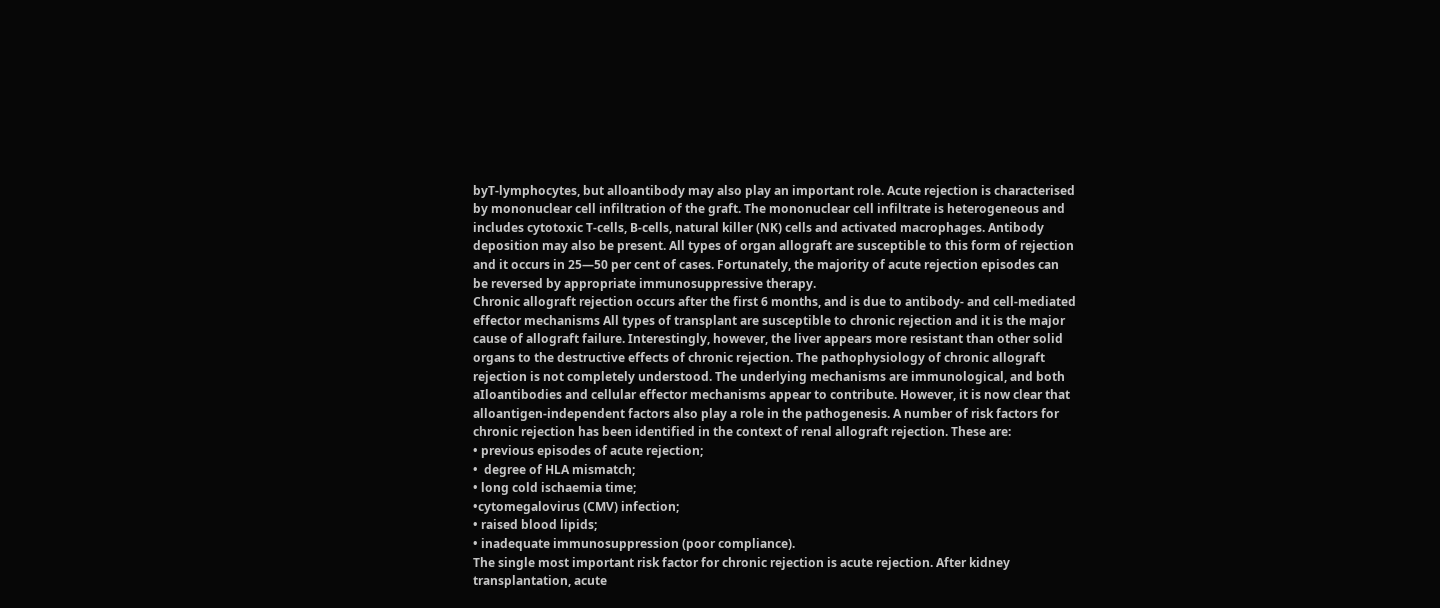byT-lymphocytes, but alloantibody may also play an important role. Acute rejection is characterised by mononuclear cell infiltration of the graft. The mononuclear cell infiltrate is heterogeneous and includes cytotoxic T-cells, B-cells, natural killer (NK) cells and activated macrophages. Antibody deposition may also be present. All types of organ allograft are susceptible to this form of rejection and it occurs in 25—50 per cent of cases. Fortunately, the majority of acute rejection episodes can be reversed by appropriate immunosuppressive therapy.
Chronic allograft rejection occurs after the first 6 months, and is due to antibody- and cell-mediated effector mechanisms All types of transplant are susceptible to chronic rejection and it is the major cause of allograft failure. Interestingly, however, the liver appears more resistant than other solid organs to the destructive effects of chronic rejection. The pathophysiology of chronic allograft rejection is not completely understood. The underlying mechanisms are immunological, and both aIloantibodies and cellular effector mechanisms appear to contribute. However, it is now clear that alloantigen-independent factors also play a role in the pathogenesis. A number of risk factors for chronic rejection has been identified in the context of renal allograft rejection. These are:
• previous episodes of acute rejection;
•  degree of HLA mismatch;
• long cold ischaemia time;
•cytomegalovirus (CMV) infection;
• raised blood lipids;
• inadequate immunosuppression (poor compliance).
The single most important risk factor for chronic rejection is acute rejection. After kidney transplantation, acute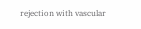rejection with vascular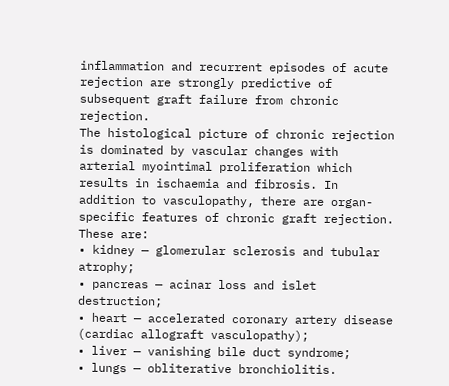inflammation and recurrent episodes of acute rejection are strongly predictive of subsequent graft failure from chronic rejection.
The histological picture of chronic rejection is dominated by vascular changes with arterial myointimal proliferation which results in ischaemia and fibrosis. In addition to vasculopathy, there are organ-specific features of chronic graft rejection. These are:
• kidney — glomerular sclerosis and tubular atrophy;
• pancreas — acinar loss and islet destruction;
• heart — accelerated coronary artery disease (cardiac allograft vasculopathy);
• liver — vanishing bile duct syndrome;
• lungs — obliterative bronchiolitis.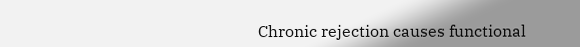Chronic rejection causes functional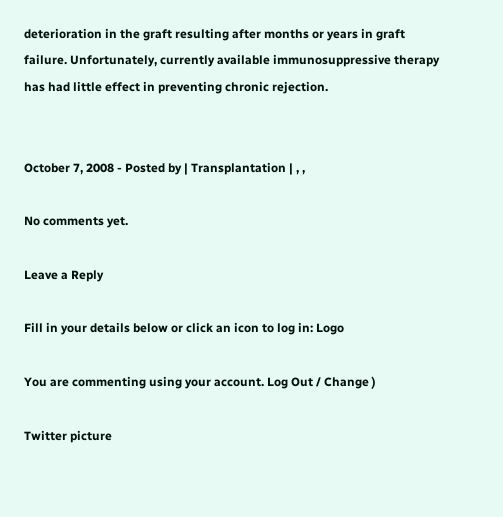deterioration in the graft resulting after months or years in graft failure. Unfortunately, currently available immunosuppressive therapy has had little effect in preventing chronic rejection.


October 7, 2008 - Posted by | Transplantation | , ,

No comments yet.

Leave a Reply

Fill in your details below or click an icon to log in: Logo

You are commenting using your account. Log Out / Change )

Twitter picture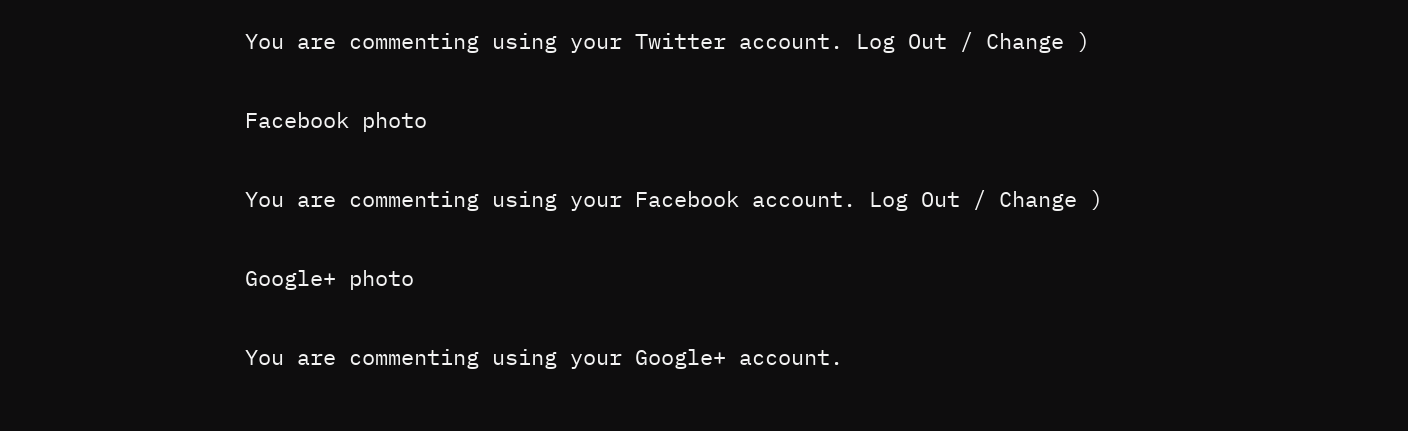You are commenting using your Twitter account. Log Out / Change )

Facebook photo

You are commenting using your Facebook account. Log Out / Change )

Google+ photo

You are commenting using your Google+ account.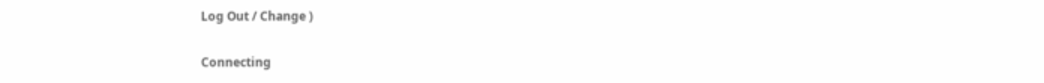Log Out / Change )

Connecting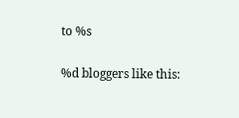to %s

%d bloggers like this: